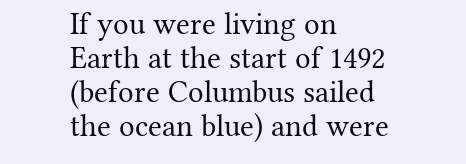If you were living on Earth at the start of 1492 (before Columbus sailed the ocean blue) and were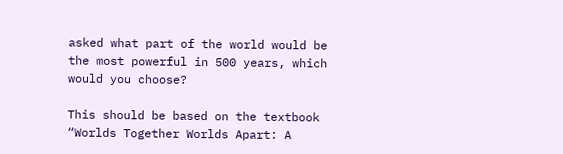asked what part of the world would be the most powerful in 500 years, which would you choose?

This should be based on the textbook “Worlds Together Worlds Apart: A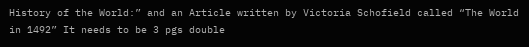History of the World:” and an Article written by Victoria Schofield called “The World in 1492” It needs to be 3 pgs double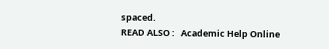spaced.
READ ALSO :   Academic Help Online